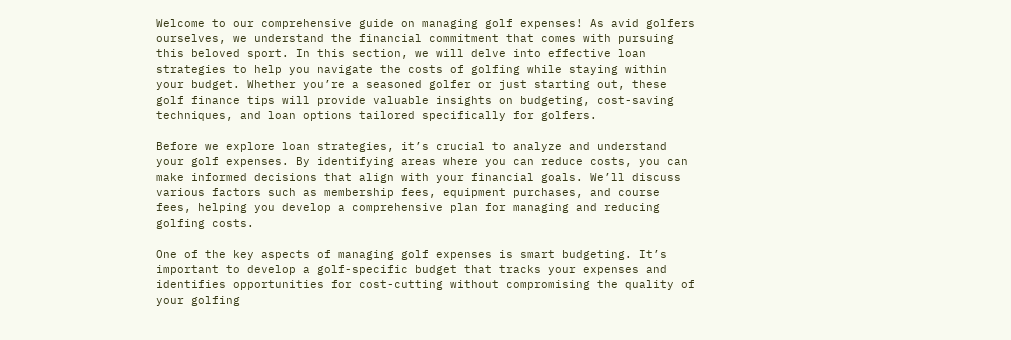Welcome to our comprehensive guide on managing golf expenses! As avid golfers ourselves, we understand the financial commitment that comes with pursuing this beloved sport. In this section, we will delve into effective loan strategies to help you navigate the costs of golfing while staying within your budget. Whether you’re a seasoned golfer or just starting out, these golf finance tips will provide valuable insights on budgeting, cost-saving techniques, and loan options tailored specifically for golfers.

Before we explore loan strategies, it’s crucial to analyze and understand your golf expenses. By identifying areas where you can reduce costs, you can make informed decisions that align with your financial goals. We’ll discuss various factors such as membership fees, equipment purchases, and course fees, helping you develop a comprehensive plan for managing and reducing golfing costs.

One of the key aspects of managing golf expenses is smart budgeting. It’s important to develop a golf-specific budget that tracks your expenses and identifies opportunities for cost-cutting without compromising the quality of your golfing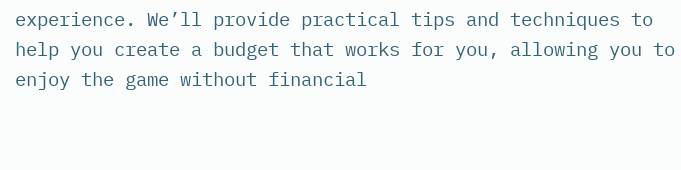experience. We’ll provide practical tips and techniques to help you create a budget that works for you, allowing you to enjoy the game without financial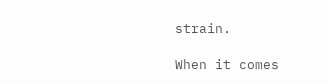strain.

When it comes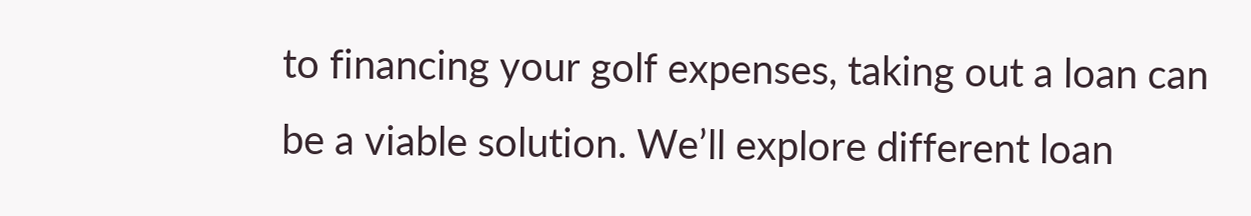to financing your golf expenses, taking out a loan can be a viable solution. We’ll explore different loan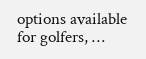options available for golfers, …